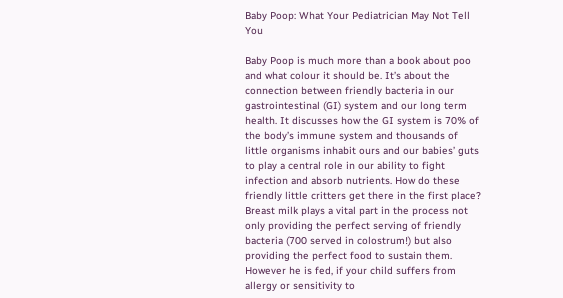Baby Poop: What Your Pediatrician May Not Tell You

Baby Poop is much more than a book about poo and what colour it should be. It’s about the connection between friendly bacteria in our gastrointestinal (GI) system and our long term health. It discusses how the GI system is 70% of the body’s immune system and thousands of little organisms inhabit ours and our babies’ guts to play a central role in our ability to fight infection and absorb nutrients. How do these friendly little critters get there in the first place? Breast milk plays a vital part in the process not only providing the perfect serving of friendly bacteria (700 served in colostrum!) but also providing the perfect food to sustain them. However he is fed, if your child suffers from allergy or sensitivity to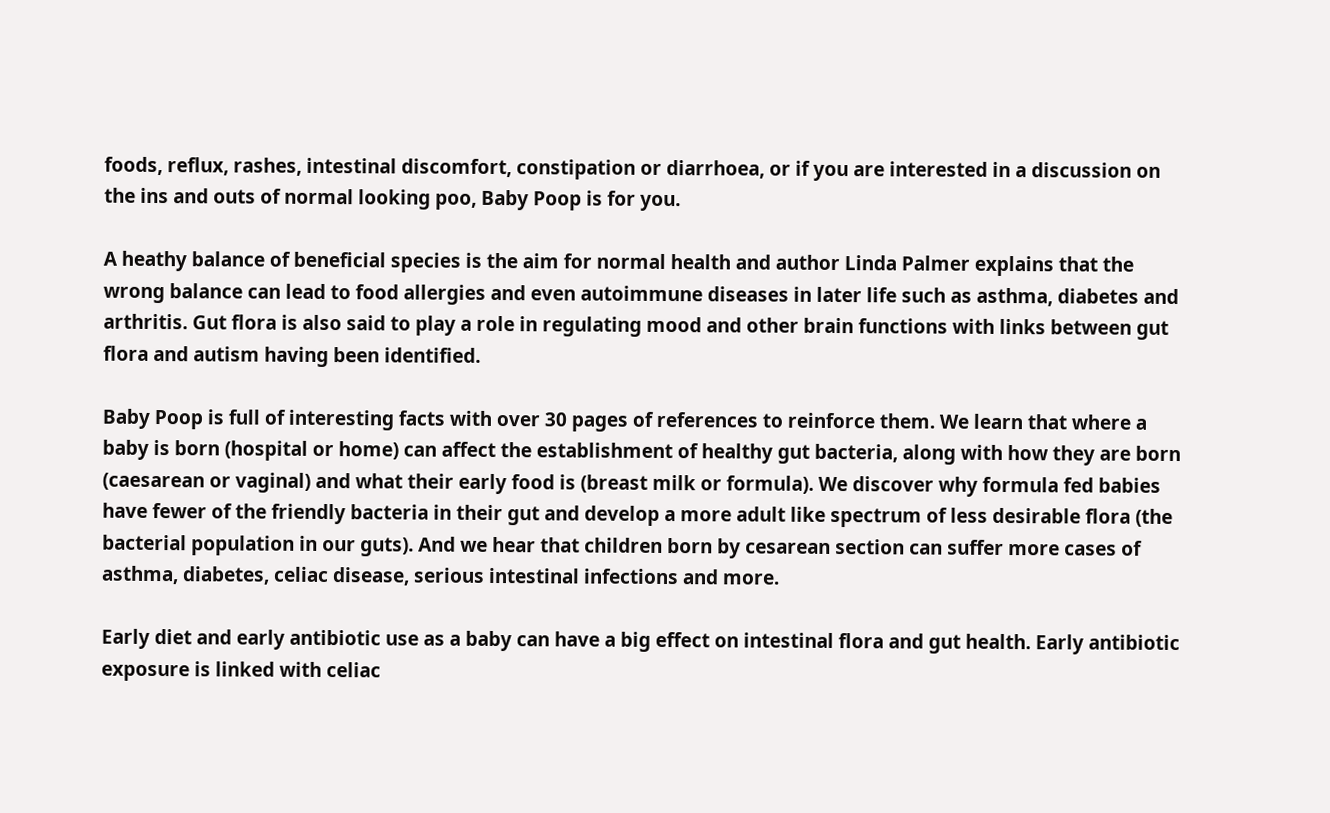foods, reflux, rashes, intestinal discomfort, constipation or diarrhoea, or if you are interested in a discussion on the ins and outs of normal looking poo, Baby Poop is for you.

A heathy balance of beneficial species is the aim for normal health and author Linda Palmer explains that the wrong balance can lead to food allergies and even autoimmune diseases in later life such as asthma, diabetes and arthritis. Gut flora is also said to play a role in regulating mood and other brain functions with links between gut flora and autism having been identified.

Baby Poop is full of interesting facts with over 30 pages of references to reinforce them. We learn that where a baby is born (hospital or home) can affect the establishment of healthy gut bacteria, along with how they are born (caesarean or vaginal) and what their early food is (breast milk or formula). We discover why formula fed babies have fewer of the friendly bacteria in their gut and develop a more adult like spectrum of less desirable flora (the bacterial population in our guts). And we hear that children born by cesarean section can suffer more cases of asthma, diabetes, celiac disease, serious intestinal infections and more.

Early diet and early antibiotic use as a baby can have a big effect on intestinal flora and gut health. Early antibiotic exposure is linked with celiac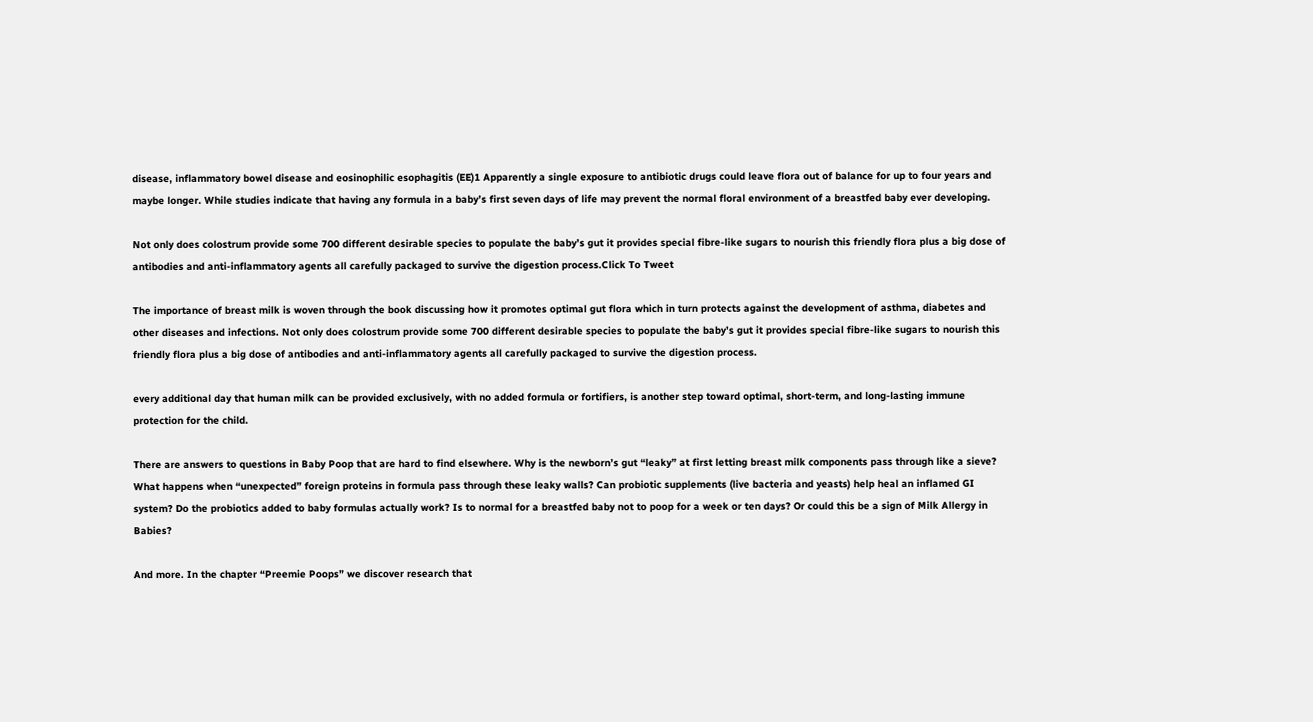disease, inflammatory bowel disease and eosinophilic esophagitis (EE)1 Apparently a single exposure to antibiotic drugs could leave flora out of balance for up to four years and maybe longer. While studies indicate that having any formula in a baby’s first seven days of life may prevent the normal floral environment of a breastfed baby ever developing.

Not only does colostrum provide some 700 different desirable species to populate the baby’s gut it provides special fibre-like sugars to nourish this friendly flora plus a big dose of antibodies and anti-inflammatory agents all carefully packaged to survive the digestion process.Click To Tweet

The importance of breast milk is woven through the book discussing how it promotes optimal gut flora which in turn protects against the development of asthma, diabetes and other diseases and infections. Not only does colostrum provide some 700 different desirable species to populate the baby’s gut it provides special fibre-like sugars to nourish this friendly flora plus a big dose of antibodies and anti-inflammatory agents all carefully packaged to survive the digestion process.

every additional day that human milk can be provided exclusively, with no added formula or fortifiers, is another step toward optimal, short-term, and long-lasting immune protection for the child.

There are answers to questions in Baby Poop that are hard to find elsewhere. Why is the newborn’s gut “leaky” at first letting breast milk components pass through like a sieve? What happens when “unexpected” foreign proteins in formula pass through these leaky walls? Can probiotic supplements (live bacteria and yeasts) help heal an inflamed GI system? Do the probiotics added to baby formulas actually work? Is to normal for a breastfed baby not to poop for a week or ten days? Or could this be a sign of Milk Allergy in Babies?

And more. In the chapter “Preemie Poops” we discover research that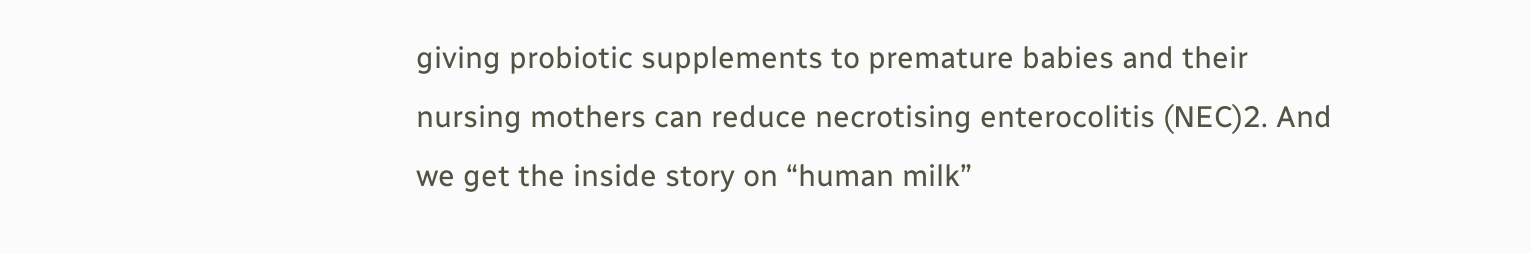giving probiotic supplements to premature babies and their nursing mothers can reduce necrotising enterocolitis (NEC)2. And we get the inside story on “human milk”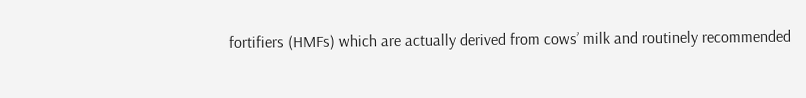fortifiers (HMFs) which are actually derived from cows’ milk and routinely recommended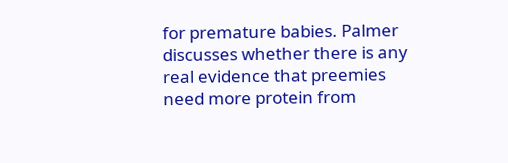for premature babies. Palmer discusses whether there is any real evidence that preemies need more protein from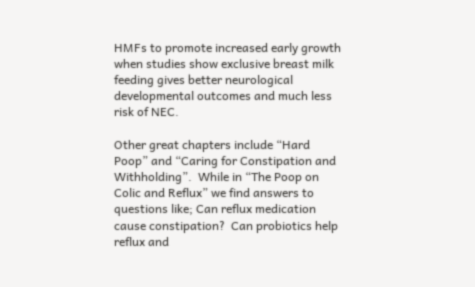HMFs to promote increased early growth when studies show exclusive breast milk feeding gives better neurological developmental outcomes and much less risk of NEC.

Other great chapters include “Hard Poop” and “Caring for Constipation and Withholding”.  While in “The Poop on Colic and Reflux” we find answers to questions like; Can reflux medication cause constipation?  Can probiotics help reflux and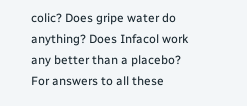colic? Does gripe water do anything? Does Infacol work any better than a placebo? For answers to all these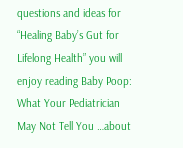questions and ideas for “Healing Baby’s Gut for Lifelong Health” you will enjoy reading Baby Poop: What Your Pediatrician May Not Tell You …about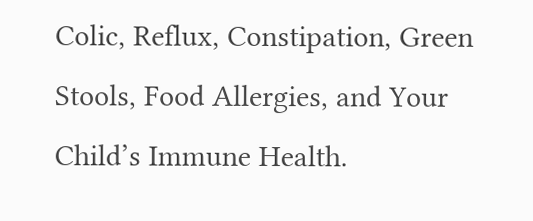Colic, Reflux, Constipation, Green Stools, Food Allergies, and Your Child’s Immune Health.